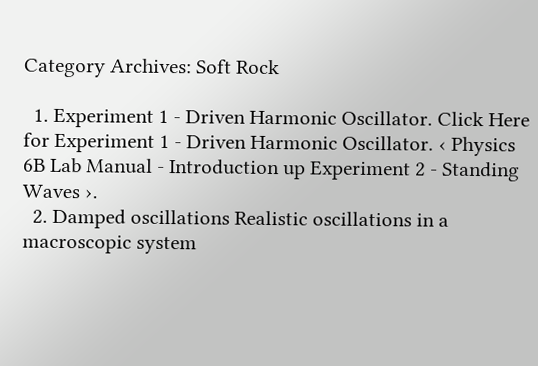Category Archives: Soft Rock

  1. Experiment 1 - Driven Harmonic Oscillator. Click Here for Experiment 1 - Driven Harmonic Oscillator. ‹ Physics 6B Lab Manual - Introduction up Experiment 2 - Standing Waves ›.
  2. Damped oscillations Realistic oscillations in a macroscopic system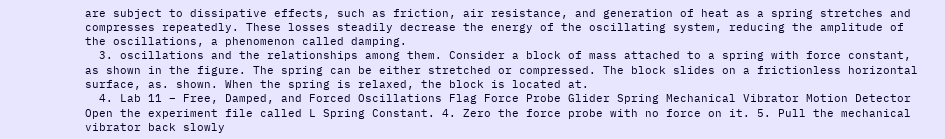are subject to dissipative effects, such as friction, air resistance, and generation of heat as a spring stretches and compresses repeatedly. These losses steadily decrease the energy of the oscillating system, reducing the amplitude of the oscillations, a phenomenon called damping.
  3. oscillations and the relationships among them. Consider a block of mass attached to a spring with force constant, as shown in the figure. The spring can be either stretched or compressed. The block slides on a frictionless horizontal surface, as. shown. When the spring is relaxed, the block is located at.
  4. Lab 11 – Free, Damped, and Forced Oscillations Flag Force Probe Glider Spring Mechanical Vibrator Motion Detector Open the experiment file called L Spring Constant. 4. Zero the force probe with no force on it. 5. Pull the mechanical vibrator back slowly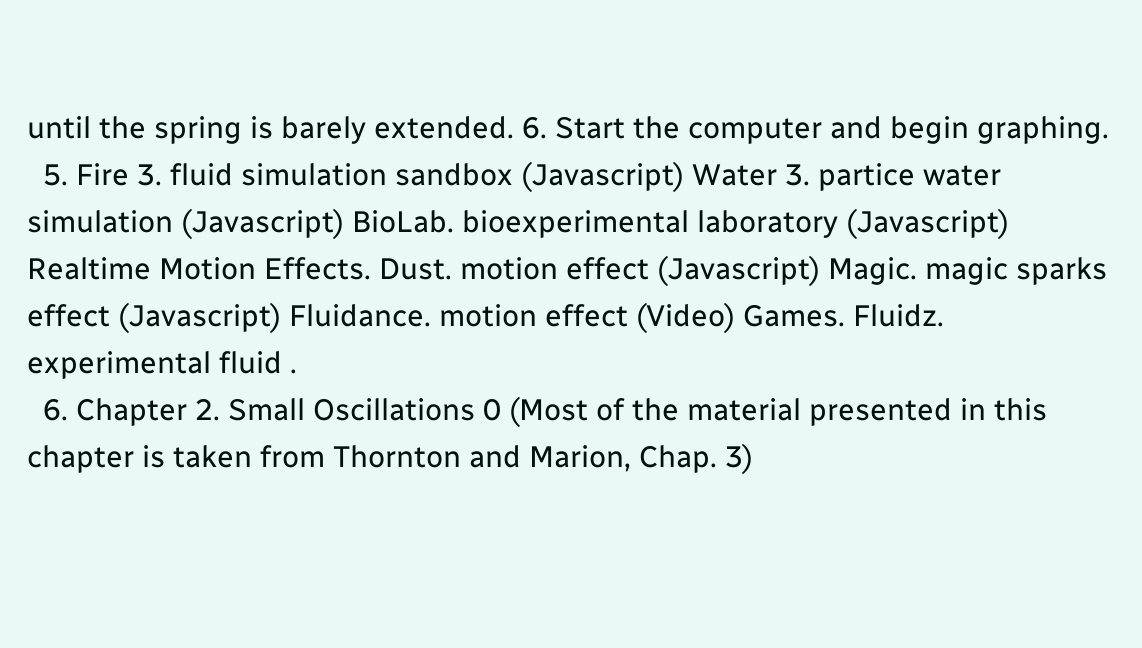until the spring is barely extended. 6. Start the computer and begin graphing.
  5. Fire 3. fluid simulation sandbox (Javascript) Water 3. partice water simulation (Javascript) BioLab. bioexperimental laboratory (Javascript) Realtime Motion Effects. Dust. motion effect (Javascript) Magic. magic sparks effect (Javascript) Fluidance. motion effect (Video) Games. Fluidz. experimental fluid .
  6. Chapter 2. Small Oscillations 0 (Most of the material presented in this chapter is taken from Thornton and Marion, Chap. 3)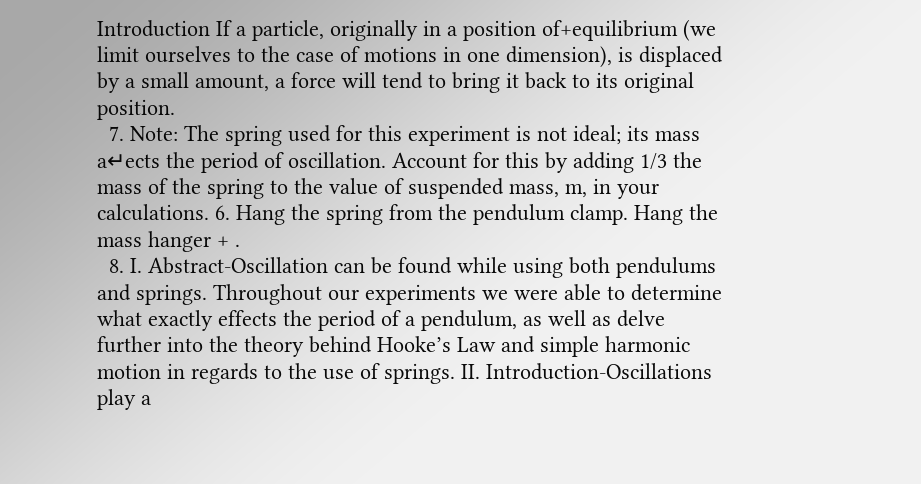Introduction If a particle, originally in a position of+equilibrium (we limit ourselves to the case of motions in one dimension), is displaced by a small amount, a force will tend to bring it back to its original position.
  7. Note: The spring used for this experiment is not ideal; its mass a↵ects the period of oscillation. Account for this by adding 1/3 the mass of the spring to the value of suspended mass, m, in your calculations. 6. Hang the spring from the pendulum clamp. Hang the mass hanger + .
  8. I. Abstract-Oscillation can be found while using both pendulums and springs. Throughout our experiments we were able to determine what exactly effects the period of a pendulum, as well as delve further into the theory behind Hooke’s Law and simple harmonic motion in regards to the use of springs. II. Introduction-Oscillations play a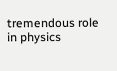tremendous role in physics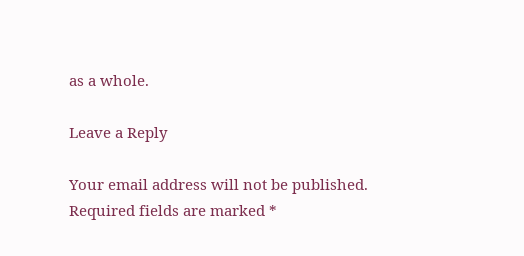as a whole.

Leave a Reply

Your email address will not be published. Required fields are marked *